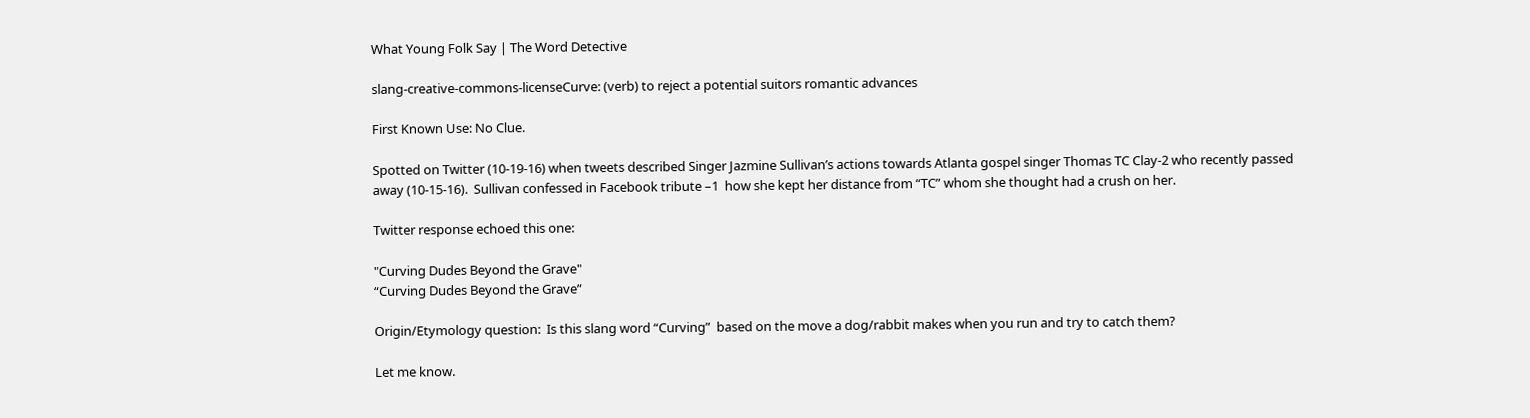What Young Folk Say | The Word Detective

slang-creative-commons-licenseCurve: (verb) to reject a potential suitors romantic advances

First Known Use: No Clue.

Spotted on Twitter (10-19-16) when tweets described Singer Jazmine Sullivan’s actions towards Atlanta gospel singer Thomas TC Clay-2 who recently passed away (10-15-16).  Sullivan confessed in Facebook tribute –1  how she kept her distance from “TC” whom she thought had a crush on her.

Twitter response echoed this one:

"Curving Dudes Beyond the Grave"
“Curving Dudes Beyond the Grave”

Origin/Etymology question:  Is this slang word “Curving”  based on the move a dog/rabbit makes when you run and try to catch them?

Let me know.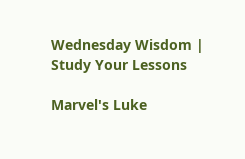Wednesday Wisdom | Study Your Lessons

Marvel's Luke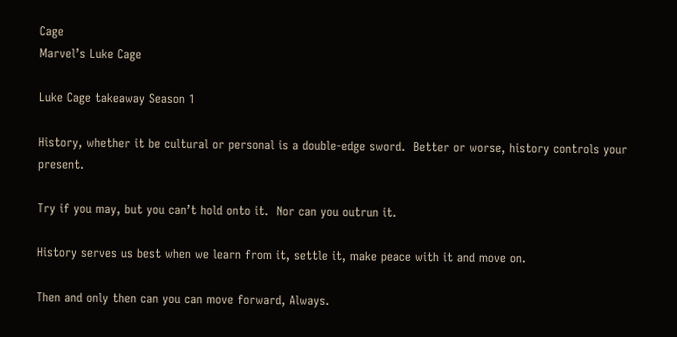Cage
Marvel’s Luke Cage

Luke Cage takeaway Season 1

History, whether it be cultural or personal is a double-edge sword.  Better or worse, history controls your present.

Try if you may, but you can’t hold onto it.  Nor can you outrun it.

History serves us best when we learn from it, settle it, make peace with it and move on.

Then and only then can you can move forward, Always.